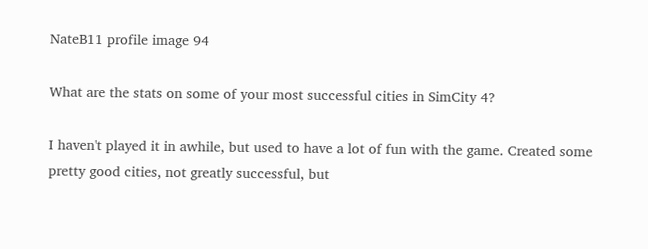NateB11 profile image 94

What are the stats on some of your most successful cities in SimCity 4?

I haven't played it in awhile, but used to have a lot of fun with the game. Created some pretty good cities, not greatly successful, but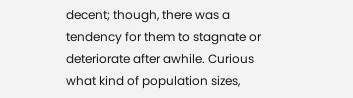decent; though, there was a tendency for them to stagnate or deteriorate after awhile. Curious what kind of population sizes,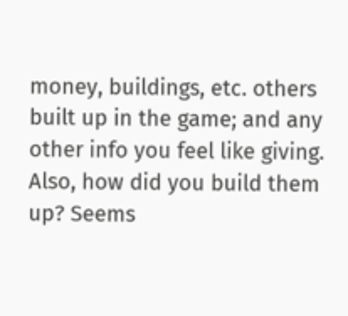money, buildings, etc. others built up in the game; and any other info you feel like giving. Also, how did you build them up? Seems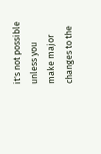it's not possible unless you make major changes to the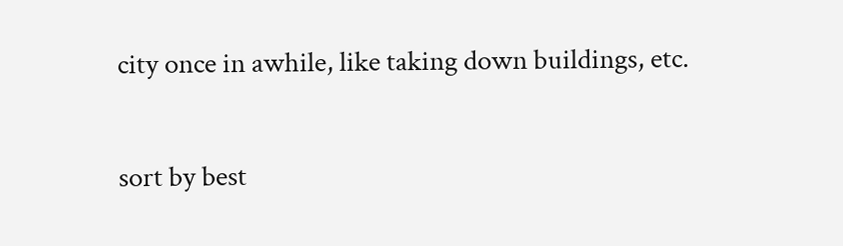city once in awhile, like taking down buildings, etc.


sort by best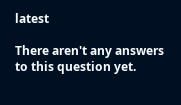latest

There aren't any answers to this question yet.